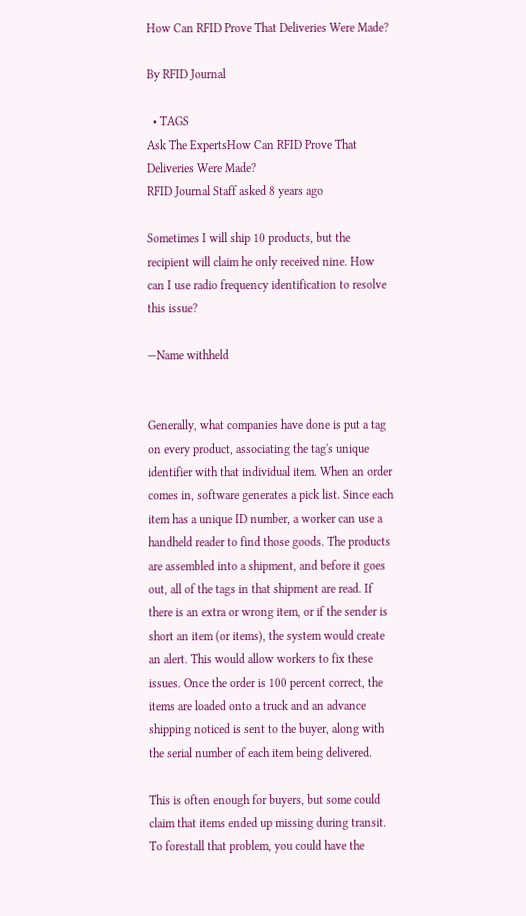How Can RFID Prove That Deliveries Were Made?

By RFID Journal

  • TAGS
Ask The ExpertsHow Can RFID Prove That Deliveries Were Made?
RFID Journal Staff asked 8 years ago

Sometimes I will ship 10 products, but the recipient will claim he only received nine. How can I use radio frequency identification to resolve this issue?

—Name withheld


Generally, what companies have done is put a tag on every product, associating the tag's unique identifier with that individual item. When an order comes in, software generates a pick list. Since each item has a unique ID number, a worker can use a handheld reader to find those goods. The products are assembled into a shipment, and before it goes out, all of the tags in that shipment are read. If there is an extra or wrong item, or if the sender is short an item (or items), the system would create an alert. This would allow workers to fix these issues. Once the order is 100 percent correct, the items are loaded onto a truck and an advance shipping noticed is sent to the buyer, along with the serial number of each item being delivered.

This is often enough for buyers, but some could claim that items ended up missing during transit. To forestall that problem, you could have the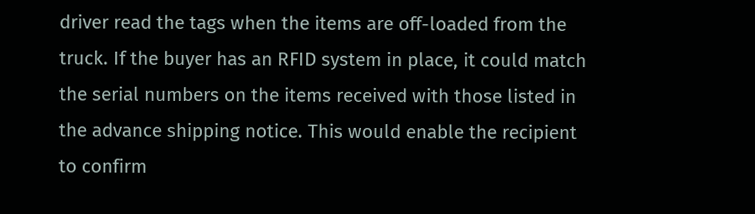driver read the tags when the items are off-loaded from the truck. If the buyer has an RFID system in place, it could match the serial numbers on the items received with those listed in the advance shipping notice. This would enable the recipient to confirm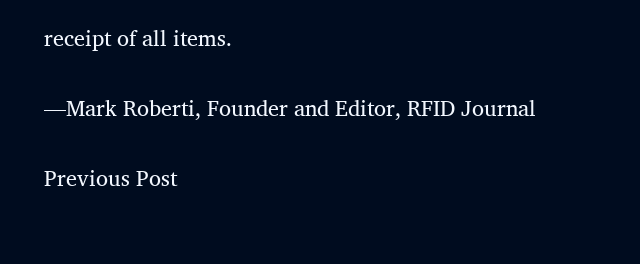receipt of all items.

—Mark Roberti, Founder and Editor, RFID Journal

Previous Post